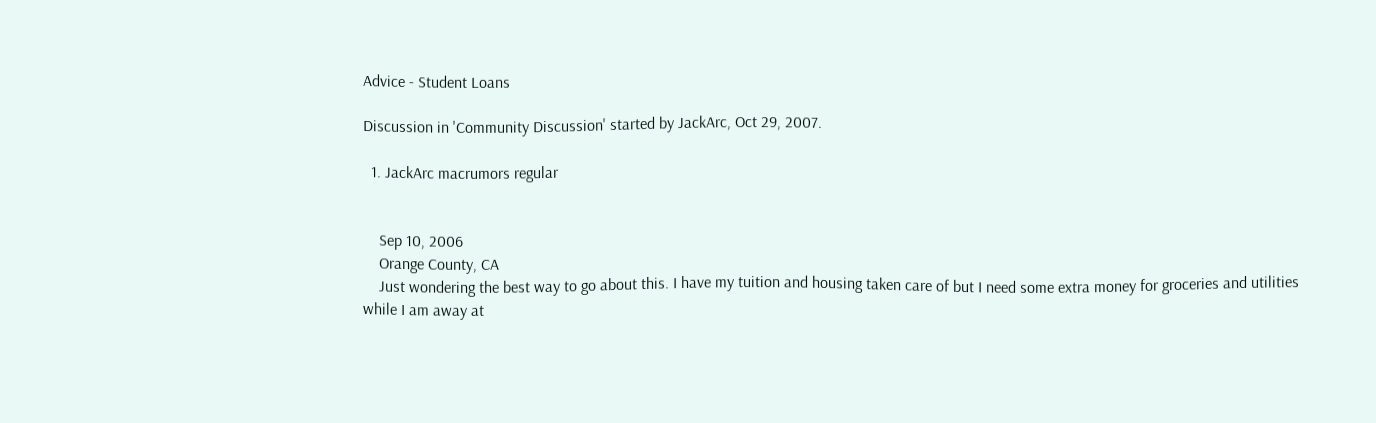Advice - Student Loans

Discussion in 'Community Discussion' started by JackArc, Oct 29, 2007.

  1. JackArc macrumors regular


    Sep 10, 2006
    Orange County, CA
    Just wondering the best way to go about this. I have my tuition and housing taken care of but I need some extra money for groceries and utilities while I am away at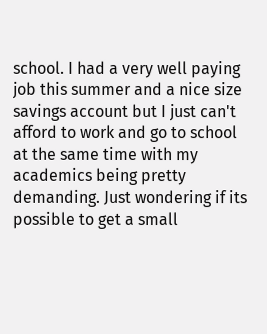school. I had a very well paying job this summer and a nice size savings account but I just can't afford to work and go to school at the same time with my academics being pretty demanding. Just wondering if its possible to get a small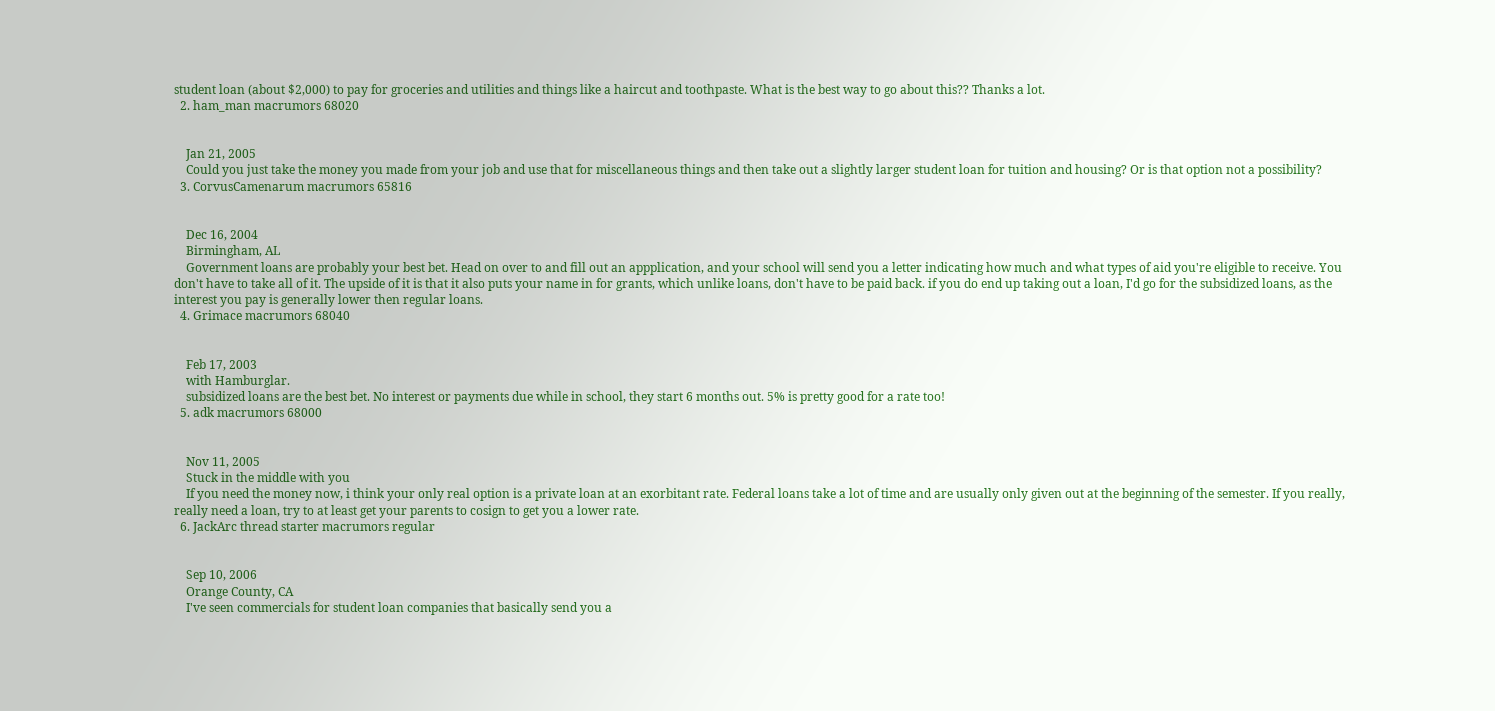student loan (about $2,000) to pay for groceries and utilities and things like a haircut and toothpaste. What is the best way to go about this?? Thanks a lot.
  2. ham_man macrumors 68020


    Jan 21, 2005
    Could you just take the money you made from your job and use that for miscellaneous things and then take out a slightly larger student loan for tuition and housing? Or is that option not a possibility?
  3. CorvusCamenarum macrumors 65816


    Dec 16, 2004
    Birmingham, AL
    Government loans are probably your best bet. Head on over to and fill out an appplication, and your school will send you a letter indicating how much and what types of aid you're eligible to receive. You don't have to take all of it. The upside of it is that it also puts your name in for grants, which unlike loans, don't have to be paid back. if you do end up taking out a loan, I'd go for the subsidized loans, as the interest you pay is generally lower then regular loans.
  4. Grimace macrumors 68040


    Feb 17, 2003
    with Hamburglar.
    subsidized loans are the best bet. No interest or payments due while in school, they start 6 months out. 5% is pretty good for a rate too!
  5. adk macrumors 68000


    Nov 11, 2005
    Stuck in the middle with you
    If you need the money now, i think your only real option is a private loan at an exorbitant rate. Federal loans take a lot of time and are usually only given out at the beginning of the semester. If you really, really need a loan, try to at least get your parents to cosign to get you a lower rate.
  6. JackArc thread starter macrumors regular


    Sep 10, 2006
    Orange County, CA
    I've seen commercials for student loan companies that basically send you a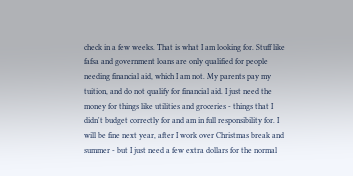check in a few weeks. That is what I am looking for. Stuff like fafsa and government loans are only qualified for people needing financial aid, which I am not. My parents pay my tuition, and do not qualify for financial aid. I just need the money for things like utilities and groceries - things that I didn't budget correctly for and am in full responsibility for. I will be fine next year, after I work over Christmas break and summer - but I just need a few extra dollars for the normal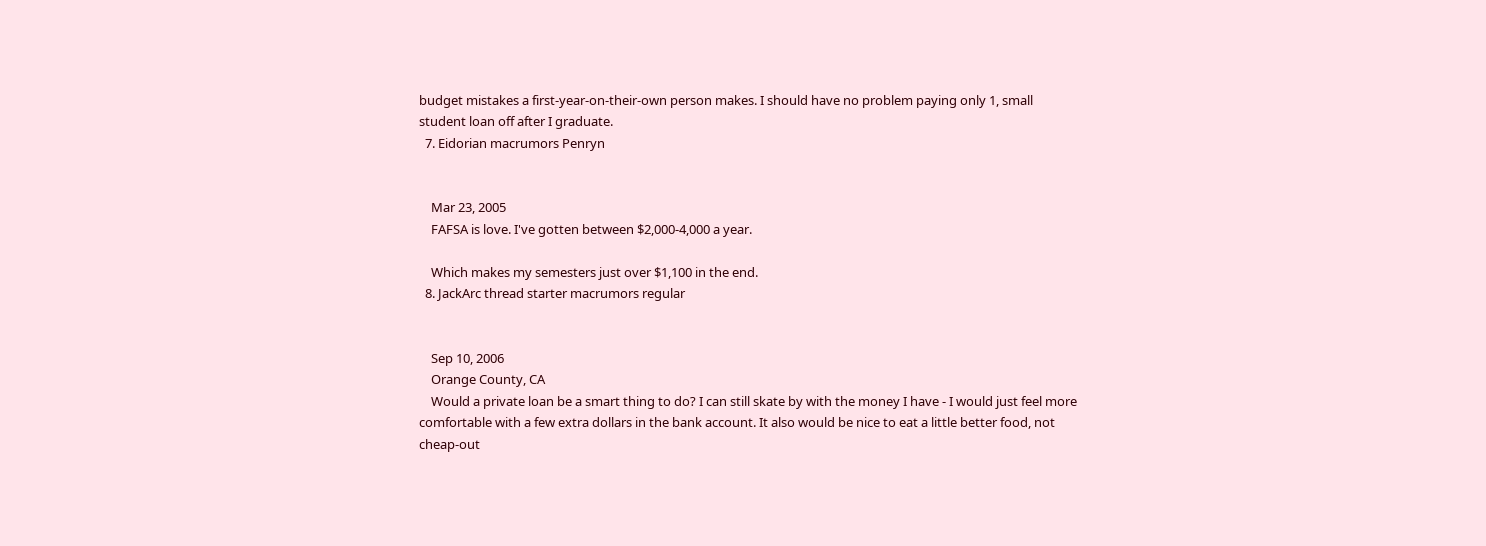budget mistakes a first-year-on-their-own person makes. I should have no problem paying only 1, small student loan off after I graduate.
  7. Eidorian macrumors Penryn


    Mar 23, 2005
    FAFSA is love. I've gotten between $2,000-4,000 a year.

    Which makes my semesters just over $1,100 in the end.
  8. JackArc thread starter macrumors regular


    Sep 10, 2006
    Orange County, CA
    Would a private loan be a smart thing to do? I can still skate by with the money I have - I would just feel more comfortable with a few extra dollars in the bank account. It also would be nice to eat a little better food, not cheap-out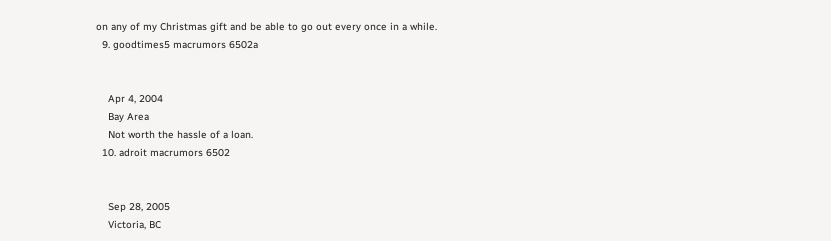on any of my Christmas gift and be able to go out every once in a while.
  9. goodtimes5 macrumors 6502a


    Apr 4, 2004
    Bay Area
    Not worth the hassle of a loan.
  10. adroit macrumors 6502


    Sep 28, 2005
    Victoria, BC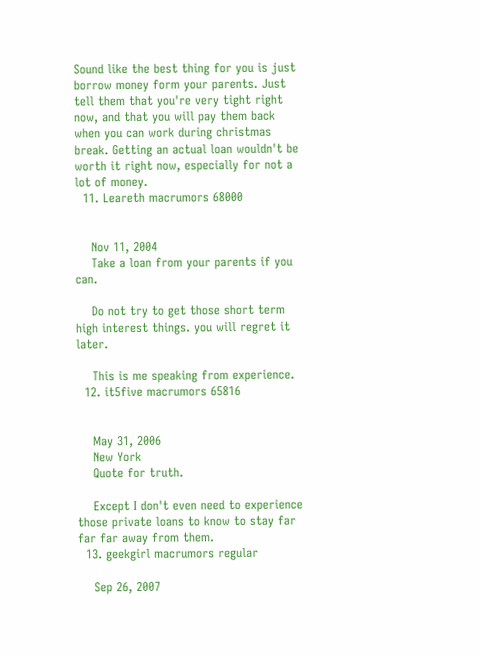Sound like the best thing for you is just borrow money form your parents. Just tell them that you're very tight right now, and that you will pay them back when you can work during christmas break. Getting an actual loan wouldn't be worth it right now, especially for not a lot of money.
  11. Leareth macrumors 68000


    Nov 11, 2004
    Take a loan from your parents if you can.

    Do not try to get those short term high interest things. you will regret it later.

    This is me speaking from experience.
  12. it5five macrumors 65816


    May 31, 2006
    New York
    Quote for truth.

    Except I don't even need to experience those private loans to know to stay far far far away from them.
  13. geekgirl macrumors regular

    Sep 26, 2007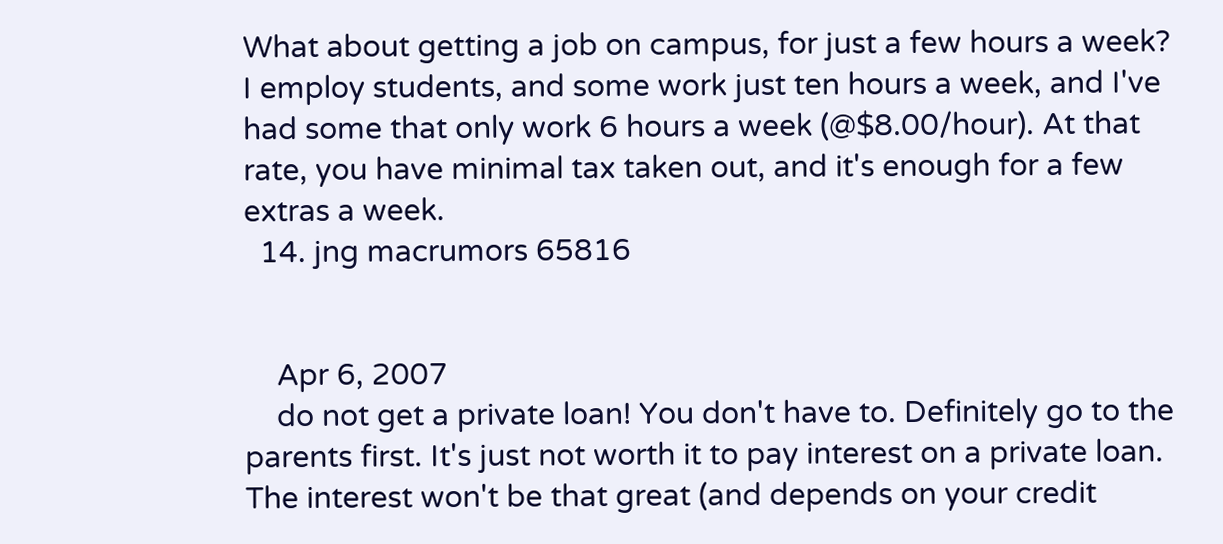What about getting a job on campus, for just a few hours a week? I employ students, and some work just ten hours a week, and I've had some that only work 6 hours a week (@$8.00/hour). At that rate, you have minimal tax taken out, and it's enough for a few extras a week.
  14. jng macrumors 65816


    Apr 6, 2007
    do not get a private loan! You don't have to. Definitely go to the parents first. It's just not worth it to pay interest on a private loan. The interest won't be that great (and depends on your credit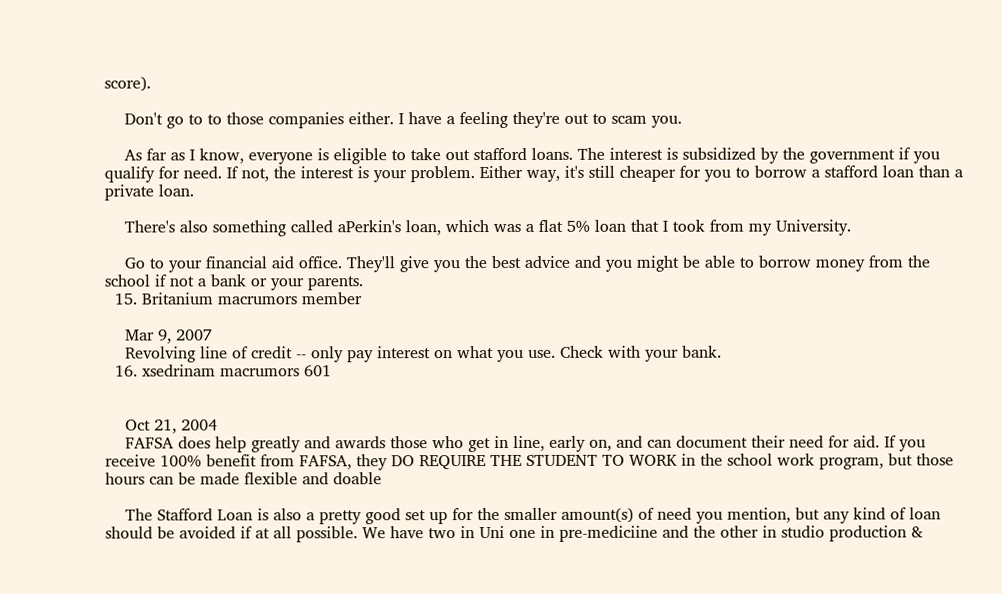score).

    Don't go to to those companies either. I have a feeling they're out to scam you.

    As far as I know, everyone is eligible to take out stafford loans. The interest is subsidized by the government if you qualify for need. If not, the interest is your problem. Either way, it's still cheaper for you to borrow a stafford loan than a private loan.

    There's also something called aPerkin's loan, which was a flat 5% loan that I took from my University.

    Go to your financial aid office. They'll give you the best advice and you might be able to borrow money from the school if not a bank or your parents.
  15. Britanium macrumors member

    Mar 9, 2007
    Revolving line of credit -- only pay interest on what you use. Check with your bank.
  16. xsedrinam macrumors 601


    Oct 21, 2004
    FAFSA does help greatly and awards those who get in line, early on, and can document their need for aid. If you receive 100% benefit from FAFSA, they DO REQUIRE THE STUDENT TO WORK in the school work program, but those hours can be made flexible and doable

    The Stafford Loan is also a pretty good set up for the smaller amount(s) of need you mention, but any kind of loan should be avoided if at all possible. We have two in Uni one in pre-mediciine and the other in studio production &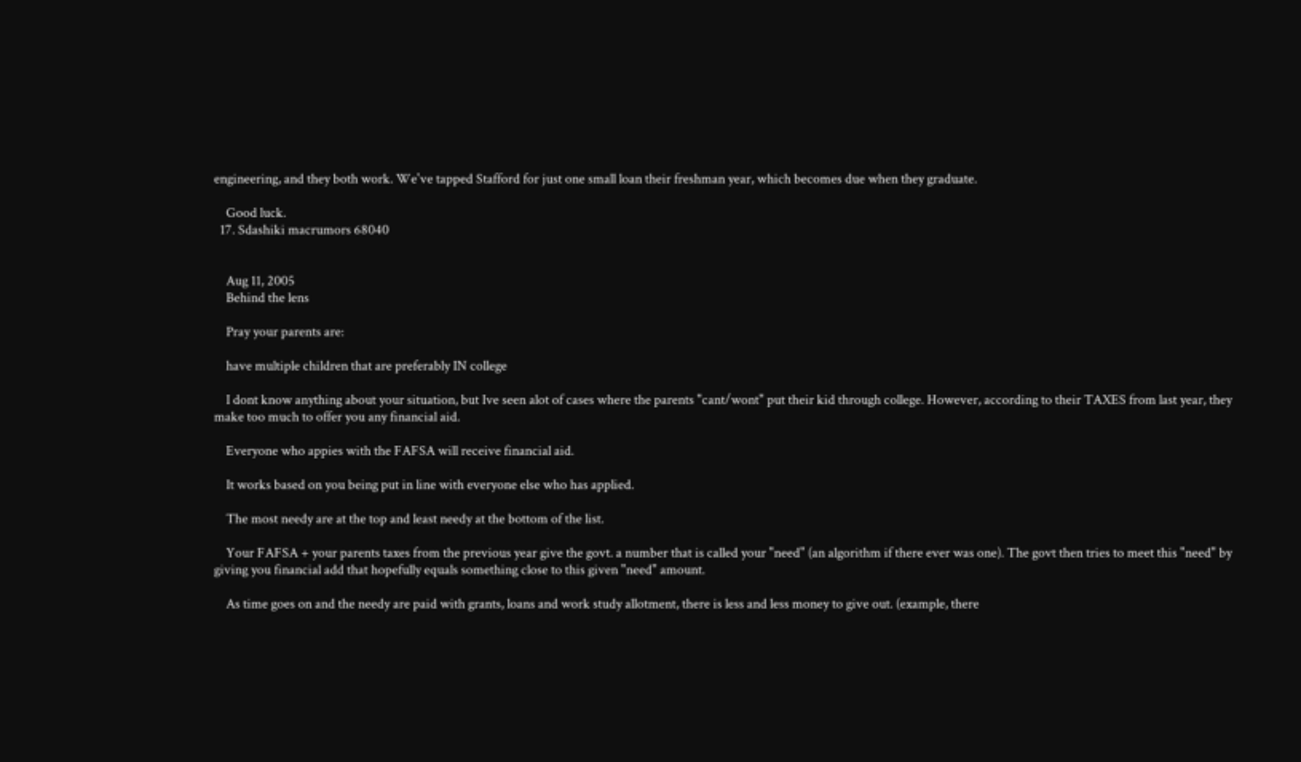engineering, and they both work. We've tapped Stafford for just one small loan their freshman year, which becomes due when they graduate.

    Good luck.
  17. Sdashiki macrumors 68040


    Aug 11, 2005
    Behind the lens

    Pray your parents are:

    have multiple children that are preferably IN college

    I dont know anything about your situation, but Ive seen alot of cases where the parents "cant/wont" put their kid through college. However, according to their TAXES from last year, they make too much to offer you any financial aid.

    Everyone who appies with the FAFSA will receive financial aid.

    It works based on you being put in line with everyone else who has applied.

    The most needy are at the top and least needy at the bottom of the list.

    Your FAFSA + your parents taxes from the previous year give the govt. a number that is called your "need" (an algorithm if there ever was one). The govt then tries to meet this "need" by giving you financial add that hopefully equals something close to this given "need" amount.

    As time goes on and the needy are paid with grants, loans and work study allotment, there is less and less money to give out. (example, there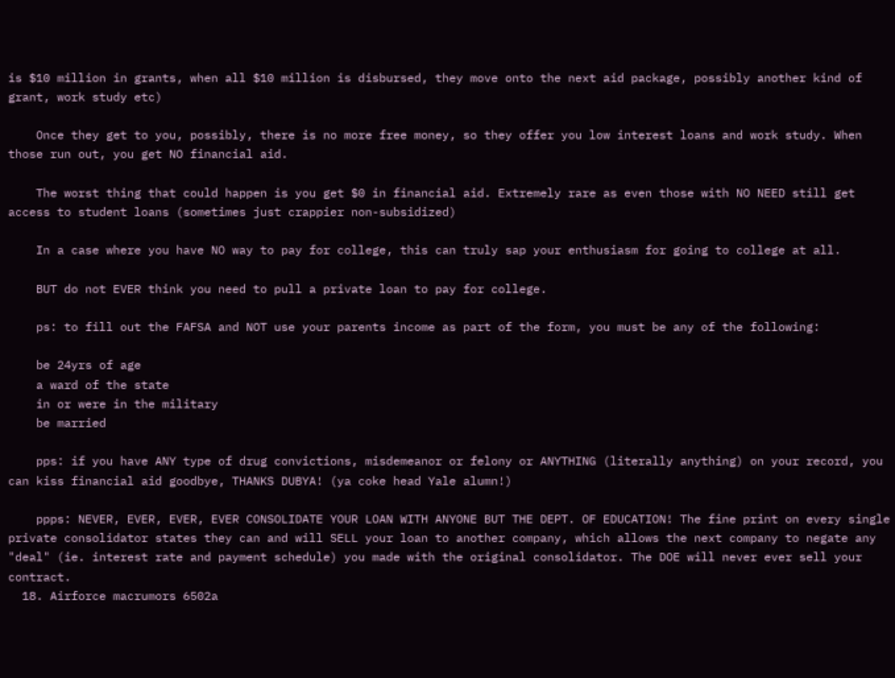is $10 million in grants, when all $10 million is disbursed, they move onto the next aid package, possibly another kind of grant, work study etc)

    Once they get to you, possibly, there is no more free money, so they offer you low interest loans and work study. When those run out, you get NO financial aid.

    The worst thing that could happen is you get $0 in financial aid. Extremely rare as even those with NO NEED still get access to student loans (sometimes just crappier non-subsidized)

    In a case where you have NO way to pay for college, this can truly sap your enthusiasm for going to college at all.

    BUT do not EVER think you need to pull a private loan to pay for college.

    ps: to fill out the FAFSA and NOT use your parents income as part of the form, you must be any of the following:

    be 24yrs of age
    a ward of the state
    in or were in the military
    be married

    pps: if you have ANY type of drug convictions, misdemeanor or felony or ANYTHING (literally anything) on your record, you can kiss financial aid goodbye, THANKS DUBYA! (ya coke head Yale alumn!)

    ppps: NEVER, EVER, EVER, EVER CONSOLIDATE YOUR LOAN WITH ANYONE BUT THE DEPT. OF EDUCATION! The fine print on every single private consolidator states they can and will SELL your loan to another company, which allows the next company to negate any "deal" (ie. interest rate and payment schedule) you made with the original consolidator. The DOE will never ever sell your contract.
  18. Airforce macrumors 6502a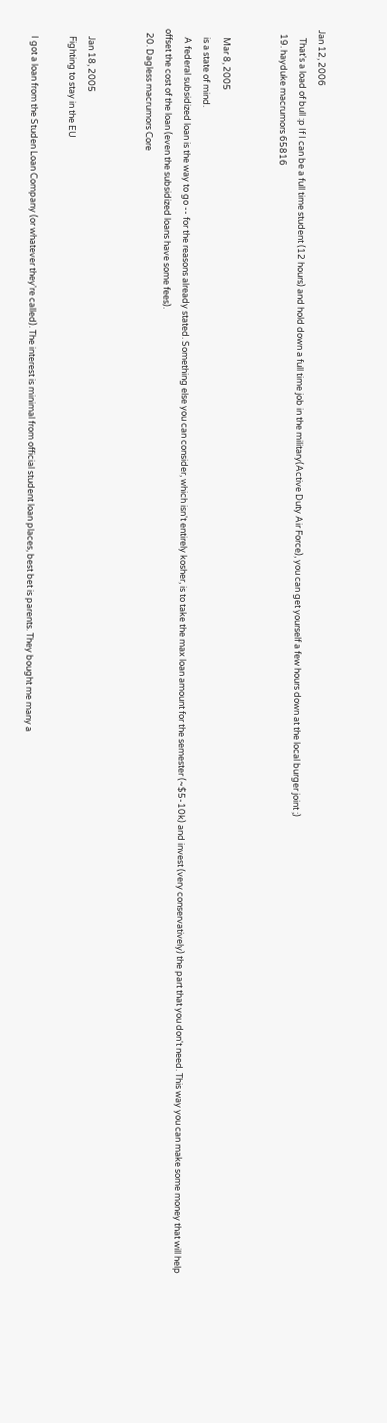Jan 12, 2006
    That's a load of bull :p If I can be a full time student (12 hours) and hold down a full time job in the military(Active Duty Air Force), you can get yourself a few hours down at the local burger joint ;)
  19. hayduke macrumors 65816


    Mar 8, 2005
    is a state of mind.
    A federal subsidized loan is the way to go -- for the reasons already stated. Something else you can consider, which isn't entirely kosher, is to take the max loan amount for the semester (~$5-10k) and invest (very conservatively) the part that you don't need. This way you can make some money that will help offset the cost of the loan (even the subsidized loans have some fees).
  20. Dagless macrumors Core


    Jan 18, 2005
    Fighting to stay in the EU

    I got a loan from the Studen Loan Company (or whatever they're called). The interest is minimal from official student loan places, best bet is parents. They bought me many a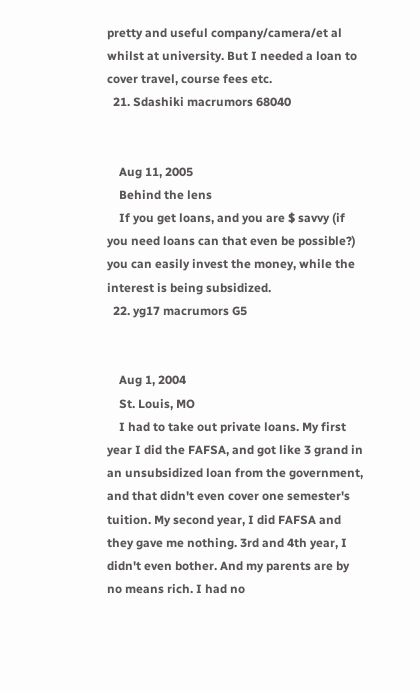pretty and useful company/camera/et al whilst at university. But I needed a loan to cover travel, course fees etc.
  21. Sdashiki macrumors 68040


    Aug 11, 2005
    Behind the lens
    If you get loans, and you are $ savvy (if you need loans can that even be possible?) you can easily invest the money, while the interest is being subsidized.
  22. yg17 macrumors G5


    Aug 1, 2004
    St. Louis, MO
    I had to take out private loans. My first year I did the FAFSA, and got like 3 grand in an unsubsidized loan from the government, and that didn't even cover one semester's tuition. My second year, I did FAFSA and they gave me nothing. 3rd and 4th year, I didn't even bother. And my parents are by no means rich. I had no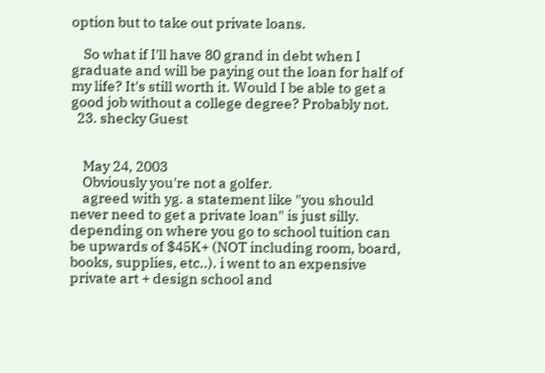option but to take out private loans.

    So what if I'll have 80 grand in debt when I graduate and will be paying out the loan for half of my life? It's still worth it. Would I be able to get a good job without a college degree? Probably not.
  23. shecky Guest


    May 24, 2003
    Obviously you're not a golfer.
    agreed with yg. a statement like "you should never need to get a private loan" is just silly. depending on where you go to school tuition can be upwards of $45K+ (NOT including room, board, books, supplies, etc..). i went to an expensive private art + design school and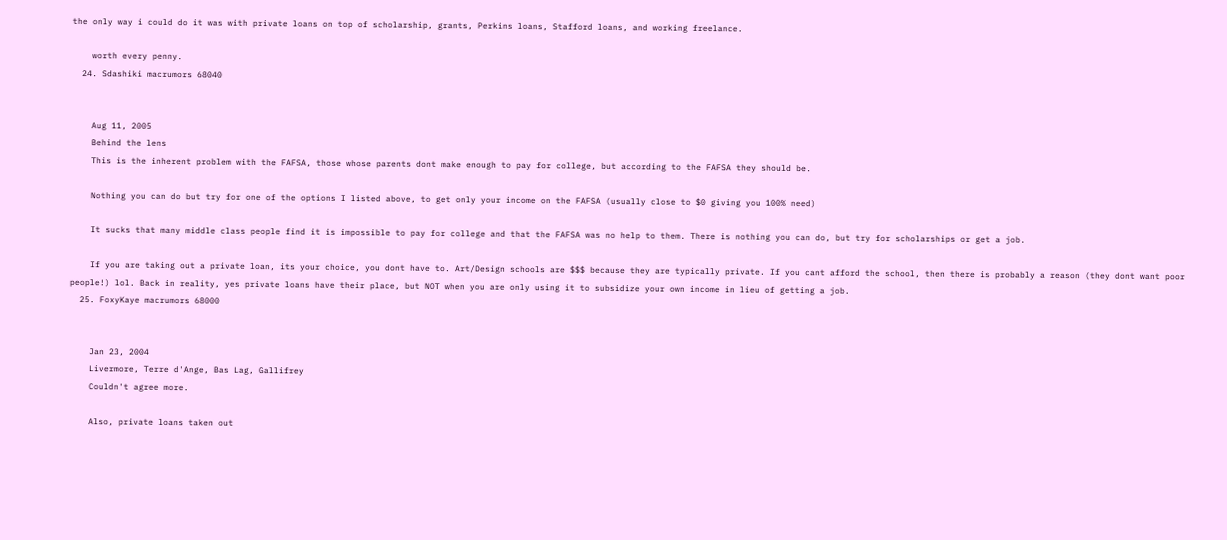the only way i could do it was with private loans on top of scholarship, grants, Perkins loans, Stafford loans, and working freelance.

    worth every penny.
  24. Sdashiki macrumors 68040


    Aug 11, 2005
    Behind the lens
    This is the inherent problem with the FAFSA, those whose parents dont make enough to pay for college, but according to the FAFSA they should be.

    Nothing you can do but try for one of the options I listed above, to get only your income on the FAFSA (usually close to $0 giving you 100% need)

    It sucks that many middle class people find it is impossible to pay for college and that the FAFSA was no help to them. There is nothing you can do, but try for scholarships or get a job.

    If you are taking out a private loan, its your choice, you dont have to. Art/Design schools are $$$ because they are typically private. If you cant afford the school, then there is probably a reason (they dont want poor people!) lol. Back in reality, yes private loans have their place, but NOT when you are only using it to subsidize your own income in lieu of getting a job.
  25. FoxyKaye macrumors 68000


    Jan 23, 2004
    Livermore, Terre d'Ange, Bas Lag, Gallifrey
    Couldn't agree more.

    Also, private loans taken out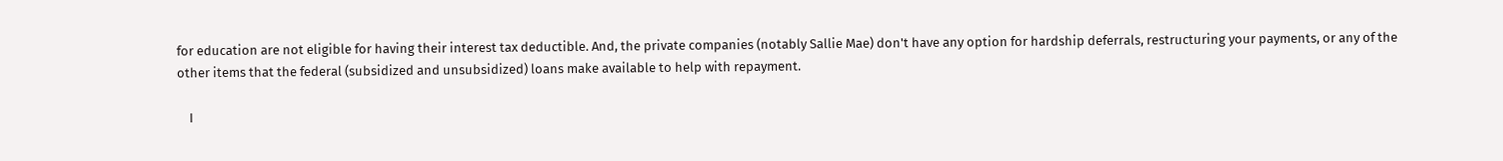for education are not eligible for having their interest tax deductible. And, the private companies (notably Sallie Mae) don't have any option for hardship deferrals, restructuring your payments, or any of the other items that the federal (subsidized and unsubsidized) loans make available to help with repayment.

    I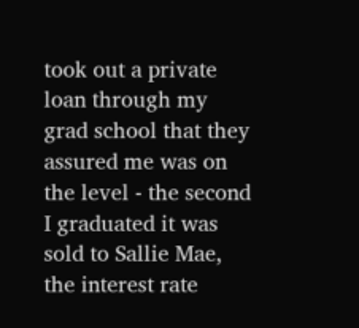took out a private loan through my grad school that they assured me was on the level - the second I graduated it was sold to Sallie Mae, the interest rate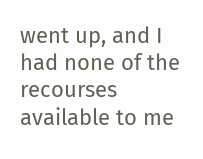went up, and I had none of the recourses available to me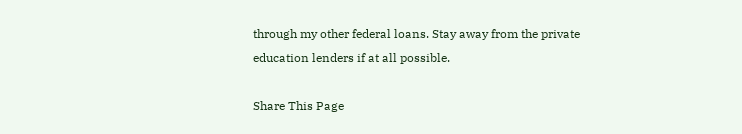through my other federal loans. Stay away from the private education lenders if at all possible.

Share This Page